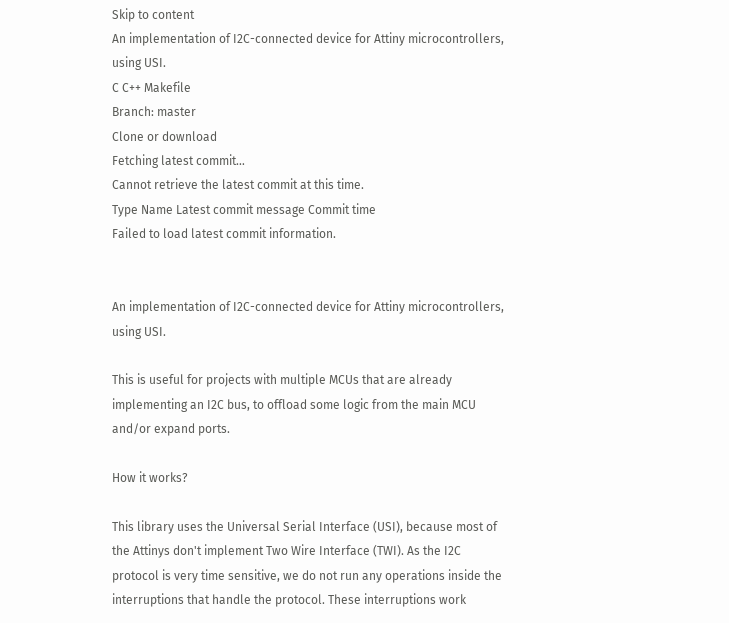Skip to content
An implementation of I2C-connected device for Attiny microcontrollers, using USI.
C C++ Makefile
Branch: master
Clone or download
Fetching latest commit…
Cannot retrieve the latest commit at this time.
Type Name Latest commit message Commit time
Failed to load latest commit information.


An implementation of I2C-connected device for Attiny microcontrollers, using USI.

This is useful for projects with multiple MCUs that are already implementing an I2C bus, to offload some logic from the main MCU and/or expand ports.

How it works?

This library uses the Universal Serial Interface (USI), because most of the Attinys don't implement Two Wire Interface (TWI). As the I2C protocol is very time sensitive, we do not run any operations inside the interruptions that handle the protocol. These interruptions work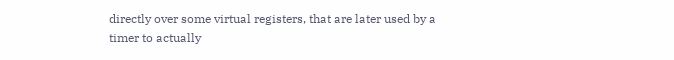directly over some virtual registers, that are later used by a timer to actually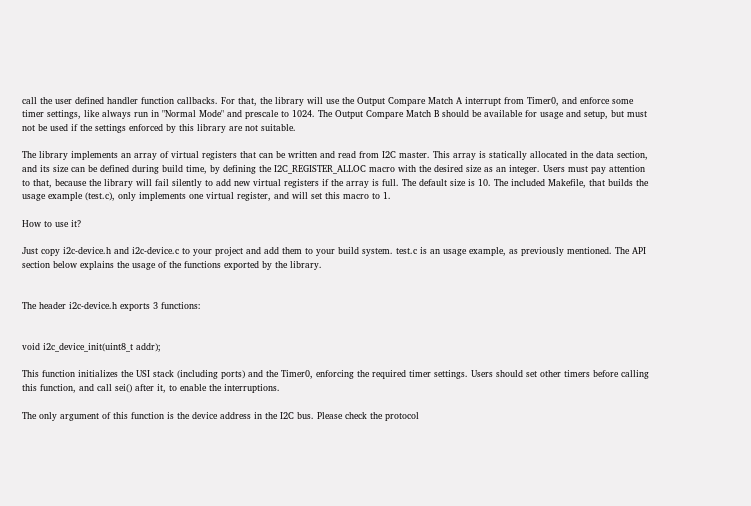call the user defined handler function callbacks. For that, the library will use the Output Compare Match A interrupt from Timer0, and enforce some timer settings, like always run in "Normal Mode" and prescale to 1024. The Output Compare Match B should be available for usage and setup, but must not be used if the settings enforced by this library are not suitable.

The library implements an array of virtual registers that can be written and read from I2C master. This array is statically allocated in the data section, and its size can be defined during build time, by defining the I2C_REGISTER_ALLOC macro with the desired size as an integer. Users must pay attention to that, because the library will fail silently to add new virtual registers if the array is full. The default size is 10. The included Makefile, that builds the usage example (test.c), only implements one virtual register, and will set this macro to 1.

How to use it?

Just copy i2c-device.h and i2c-device.c to your project and add them to your build system. test.c is an usage example, as previously mentioned. The API section below explains the usage of the functions exported by the library.


The header i2c-device.h exports 3 functions:


void i2c_device_init(uint8_t addr);

This function initializes the USI stack (including ports) and the Timer0, enforcing the required timer settings. Users should set other timers before calling this function, and call sei() after it, to enable the interruptions.

The only argument of this function is the device address in the I2C bus. Please check the protocol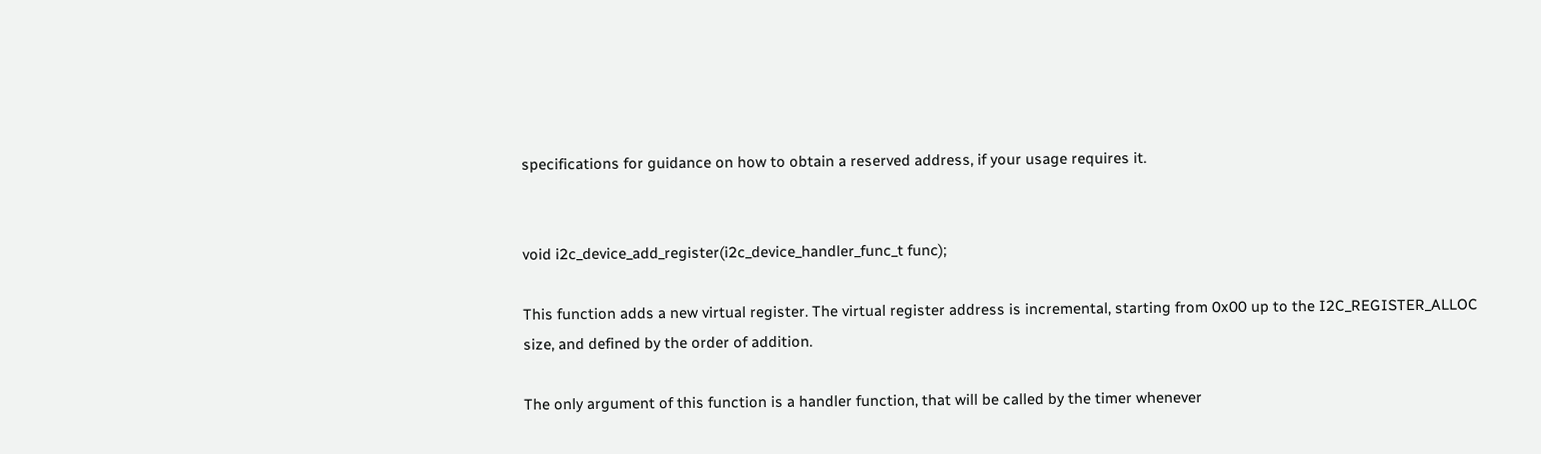specifications for guidance on how to obtain a reserved address, if your usage requires it.


void i2c_device_add_register(i2c_device_handler_func_t func);

This function adds a new virtual register. The virtual register address is incremental, starting from 0x00 up to the I2C_REGISTER_ALLOC size, and defined by the order of addition.

The only argument of this function is a handler function, that will be called by the timer whenever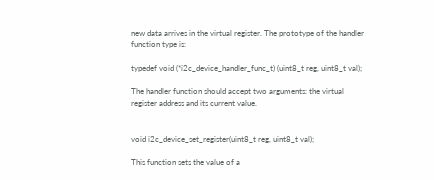new data arrives in the virtual register. The prototype of the handler function type is:

typedef void (*i2c_device_handler_func_t) (uint8_t reg, uint8_t val);

The handler function should accept two arguments: the virtual register address and its current value.


void i2c_device_set_register(uint8_t reg, uint8_t val);

This function sets the value of a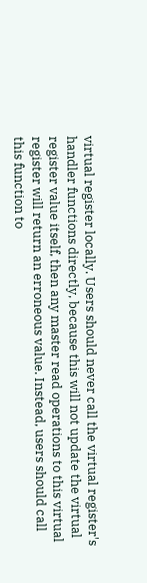virtual register locally. Users should never call the virtual register's handler functions directly, because this will not update the virtual register value itself, then any master read operations to this virtual register will return an erroneous value. Instead, users should call this function to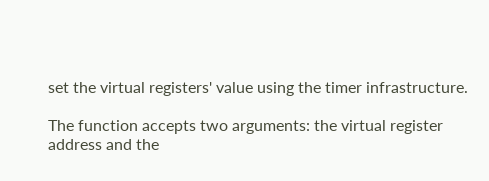set the virtual registers' value using the timer infrastructure.

The function accepts two arguments: the virtual register address and the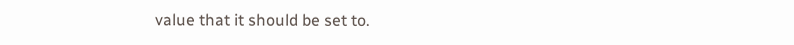value that it should be set to.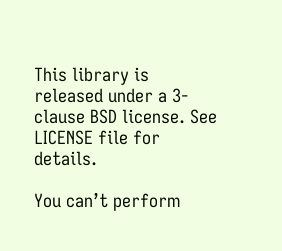This library is released under a 3-clause BSD license. See LICENSE file for details.

You can’t perform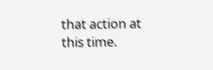that action at this time.